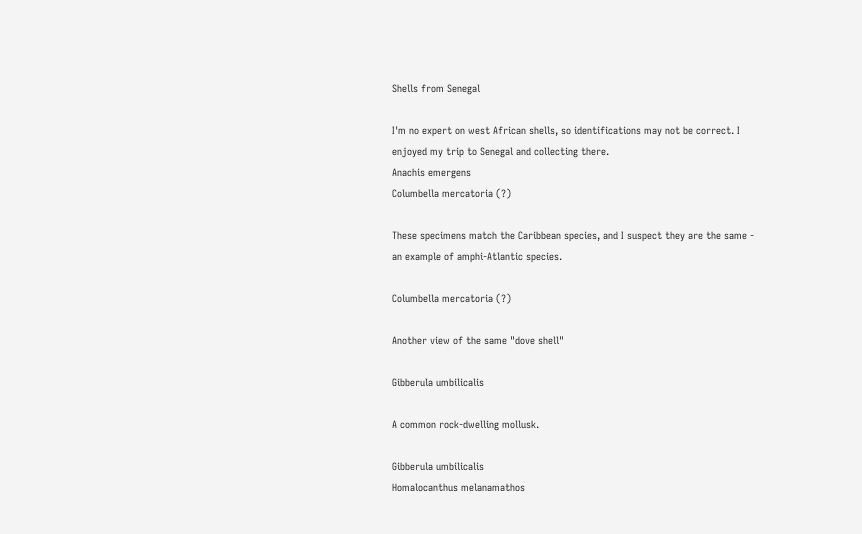Shells from Senegal

I'm no expert on west African shells, so identifications may not be correct. I enjoyed my trip to Senegal and collecting there.
Anachis emergens
Columbella mercatoria (?)

These specimens match the Caribbean species, and I suspect they are the same - an example of amphi-Atlantic species.

Columbella mercatoria (?)

Another view of the same "dove shell"

Gibberula umbilicalis

A common rock-dwelling mollusk.

Gibberula umbilicalis
Homalocanthus melanamathos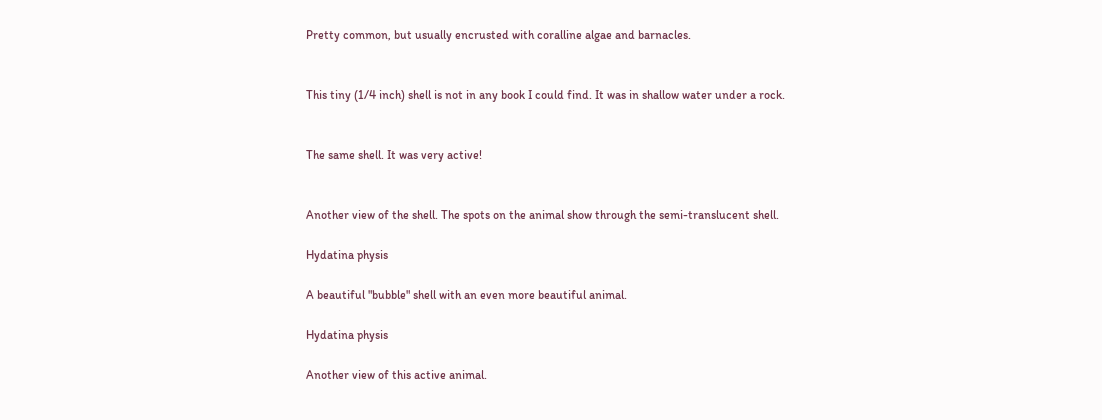Pretty common, but usually encrusted with coralline algae and barnacles.


This tiny (1/4 inch) shell is not in any book I could find. It was in shallow water under a rock.


The same shell. It was very active!


Another view of the shell. The spots on the animal show through the semi-translucent shell.

Hydatina physis

A beautiful "bubble" shell with an even more beautiful animal.

Hydatina physis

Another view of this active animal.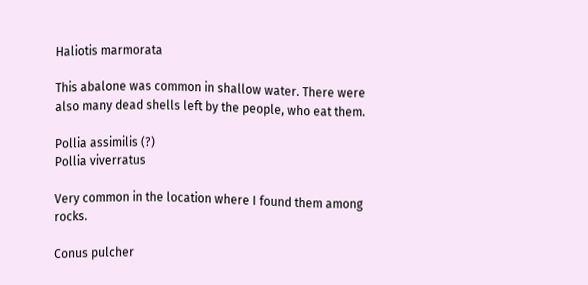Haliotis marmorata

This abalone was common in shallow water. There were also many dead shells left by the people, who eat them.

Pollia assimilis (?)
Pollia viverratus

Very common in the location where I found them among rocks.

Conus pulcher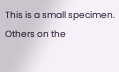This is a small specimen. Others on the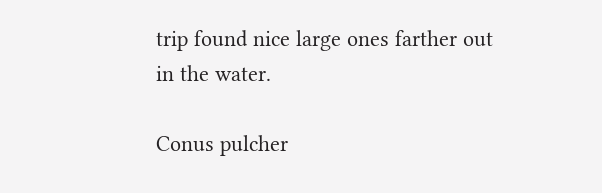trip found nice large ones farther out in the water.

Conus pulcher